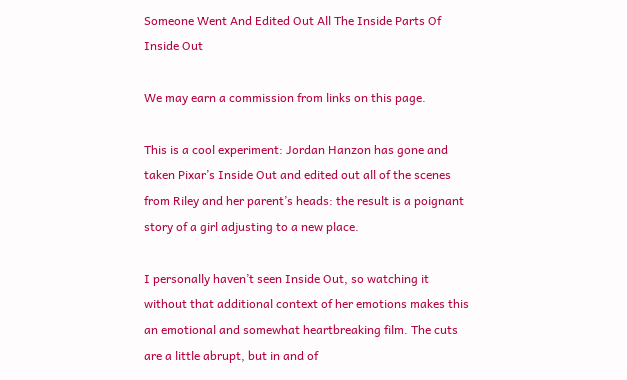Someone Went And Edited Out All The Inside Parts Of Inside Out

We may earn a commission from links on this page.

This is a cool experiment: Jordan Hanzon has gone and taken Pixar’s Inside Out and edited out all of the scenes from Riley and her parent’s heads: the result is a poignant story of a girl adjusting to a new place.

I personally haven’t seen Inside Out, so watching it without that additional context of her emotions makes this an emotional and somewhat heartbreaking film. The cuts are a little abrupt, but in and of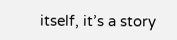itself, it’s a story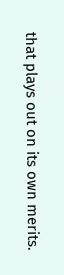that plays out on its own merits.